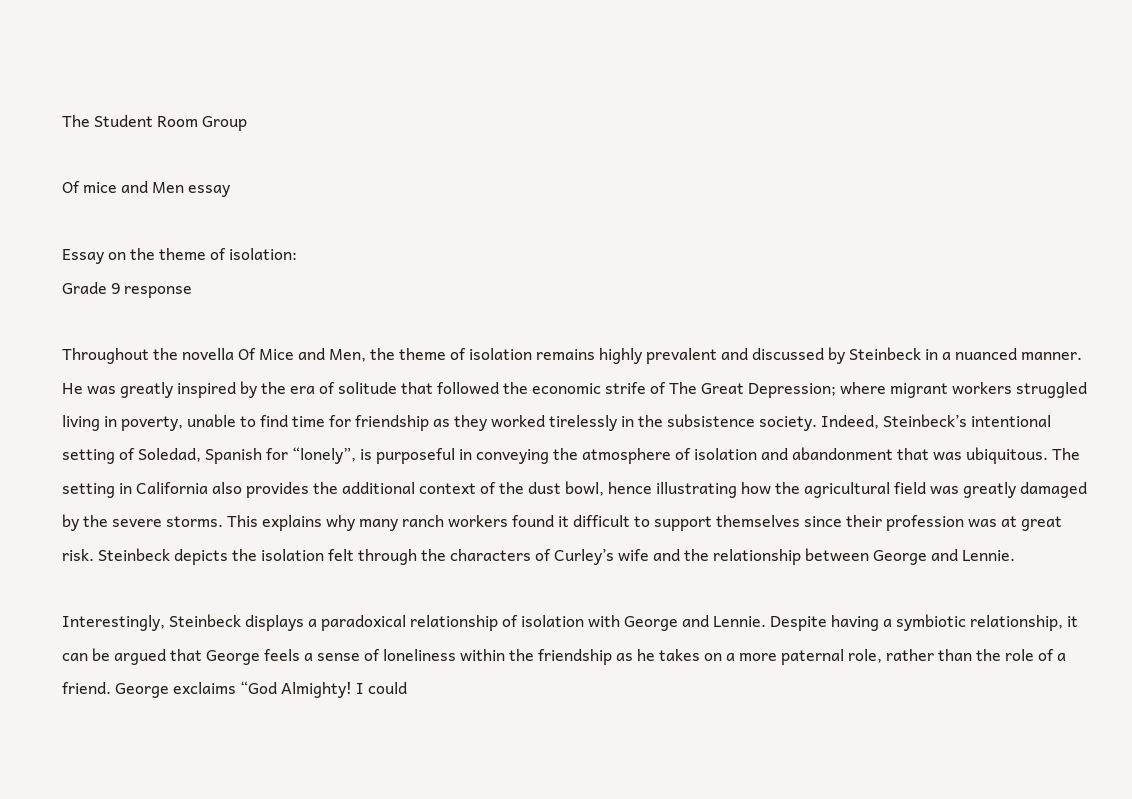The Student Room Group

Of mice and Men essay

Essay on the theme of isolation:
Grade 9 response

Throughout the novella Of Mice and Men, the theme of isolation remains highly prevalent and discussed by Steinbeck in a nuanced manner. He was greatly inspired by the era of solitude that followed the economic strife of The Great Depression; where migrant workers struggled living in poverty, unable to find time for friendship as they worked tirelessly in the subsistence society. Indeed, Steinbeck’s intentional setting of Soledad, Spanish for “lonely”, is purposeful in conveying the atmosphere of isolation and abandonment that was ubiquitous. The setting in California also provides the additional context of the dust bowl, hence illustrating how the agricultural field was greatly damaged by the severe storms. This explains why many ranch workers found it difficult to support themselves since their profession was at great risk. Steinbeck depicts the isolation felt through the characters of Curley’s wife and the relationship between George and Lennie.

Interestingly, Steinbeck displays a paradoxical relationship of isolation with George and Lennie. Despite having a symbiotic relationship, it can be argued that George feels a sense of loneliness within the friendship as he takes on a more paternal role, rather than the role of a friend. George exclaims “God Almighty! I could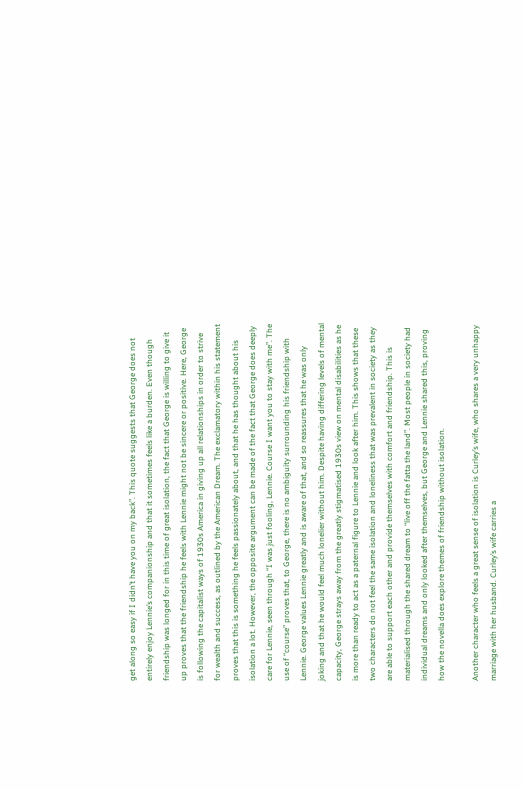get along so easy if I didn’t have you on my back”. This quote suggests that George does not entirely enjoy Lennie’s companionship and that it sometimes feels like a burden. Even though friendship was longed for in this time of great isolation, the fact that George is willing to give it up proves that the friendship he feels with Lennie might not be sincere or positive. Here, George is following the capitalist ways of 1930s America in giving up all relationships in order to strive for wealth and success, as outlined by the American Dream. The exclamatory within his statement proves that this is something he feels passionately about, and that he has thought about his isolation a lot. However, the opposite argument can be made of the fact that George does deeply care for Lennie, seen through “I was just fooling, Lennie. Course I want you to stay with me”. The use of “course” proves that, to George, there is no ambiguity surrounding his friendship with Lennie. George values Lennie greatly and is aware of that, and so reassures that he was only joking and that he would feel much lonelier without him. Despite having differing levels of mental capacity, George strays away from the greatly stigmatised 1930s view on mental disabilities as he is more than ready to act as a paternal figure to Lennie and look after him. This shows that these two characters do not feel the same isolation and loneliness that was prevalent in society as they are able to support each other and provide themselves with comfort and friendship. This is materialised through the shared dream to “live off the fatta the land”. Most people in society had individual dreams and only looked after themselves, but George and Lennie shared this, proving how the novella does explore themes of friendship without isolation.

Another character who feels a great sense of isolation is Curley’s wife, who shares a very unhappy marriage with her husband. Curley’s wife carries a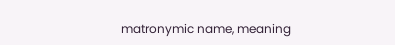matronymic name, meaning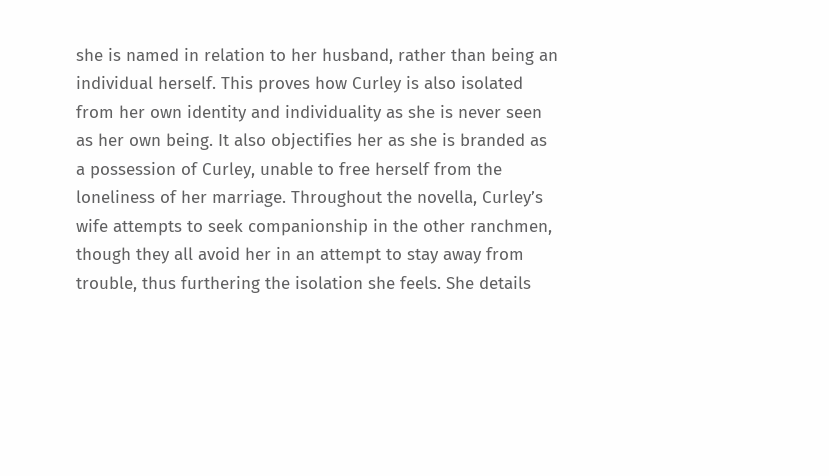she is named in relation to her husband, rather than being an individual herself. This proves how Curley is also isolated from her own identity and individuality as she is never seen as her own being. It also objectifies her as she is branded as a possession of Curley, unable to free herself from the loneliness of her marriage. Throughout the novella, Curley’s wife attempts to seek companionship in the other ranchmen, though they all avoid her in an attempt to stay away from trouble, thus furthering the isolation she feels. She details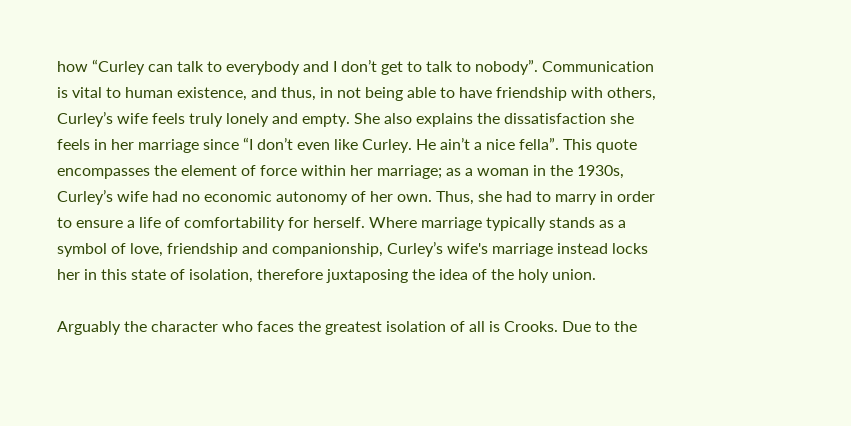how “Curley can talk to everybody and I don’t get to talk to nobody”. Communication is vital to human existence, and thus, in not being able to have friendship with others, Curley’s wife feels truly lonely and empty. She also explains the dissatisfaction she feels in her marriage since “I don’t even like Curley. He ain’t a nice fella”. This quote encompasses the element of force within her marriage; as a woman in the 1930s, Curley’s wife had no economic autonomy of her own. Thus, she had to marry in order to ensure a life of comfortability for herself. Where marriage typically stands as a symbol of love, friendship and companionship, Curley’s wife's marriage instead locks her in this state of isolation, therefore juxtaposing the idea of the holy union.

Arguably the character who faces the greatest isolation of all is Crooks. Due to the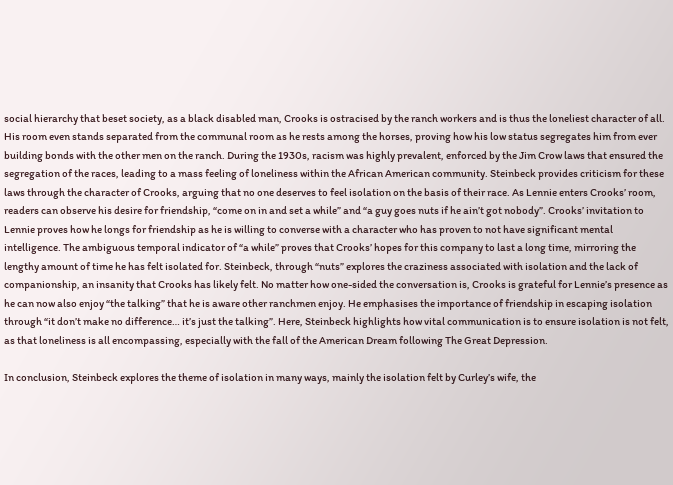social hierarchy that beset society, as a black disabled man, Crooks is ostracised by the ranch workers and is thus the loneliest character of all. His room even stands separated from the communal room as he rests among the horses, proving how his low status segregates him from ever building bonds with the other men on the ranch. During the 1930s, racism was highly prevalent, enforced by the Jim Crow laws that ensured the segregation of the races, leading to a mass feeling of loneliness within the African American community. Steinbeck provides criticism for these laws through the character of Crooks, arguing that no one deserves to feel isolation on the basis of their race. As Lennie enters Crooks’ room, readers can observe his desire for friendship, “come on in and set a while” and “a guy goes nuts if he ain’t got nobody”. Crooks’ invitation to Lennie proves how he longs for friendship as he is willing to converse with a character who has proven to not have significant mental intelligence. The ambiguous temporal indicator of “a while” proves that Crooks’ hopes for this company to last a long time, mirroring the lengthy amount of time he has felt isolated for. Steinbeck, through “nuts” explores the craziness associated with isolation and the lack of companionship, an insanity that Crooks has likely felt. No matter how one-sided the conversation is, Crooks is grateful for Lennie’s presence as he can now also enjoy “the talking” that he is aware other ranchmen enjoy. He emphasises the importance of friendship in escaping isolation through “it don’t make no difference… it’s just the talking”. Here, Steinbeck highlights how vital communication is to ensure isolation is not felt, as that loneliness is all encompassing, especially with the fall of the American Dream following The Great Depression.

In conclusion, Steinbeck explores the theme of isolation in many ways, mainly the isolation felt by Curley’s wife, the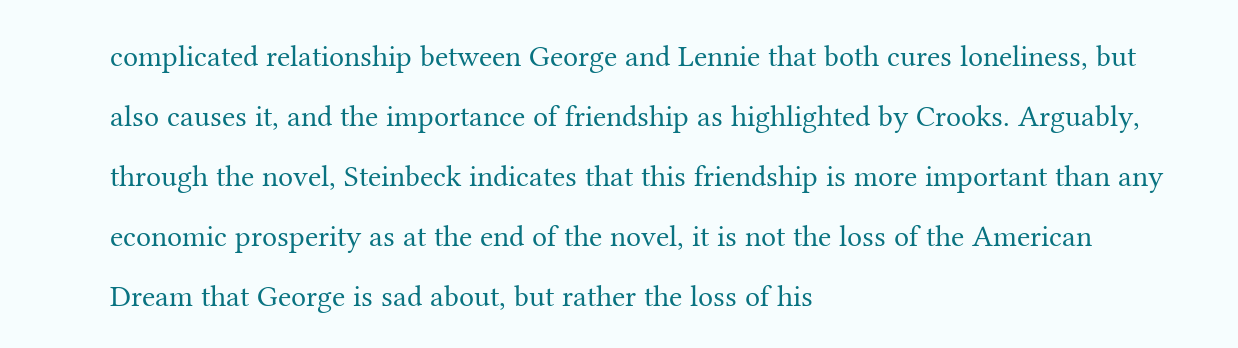complicated relationship between George and Lennie that both cures loneliness, but also causes it, and the importance of friendship as highlighted by Crooks. Arguably, through the novel, Steinbeck indicates that this friendship is more important than any economic prosperity as at the end of the novel, it is not the loss of the American Dream that George is sad about, but rather the loss of his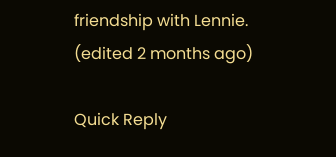friendship with Lennie.
(edited 2 months ago)

Quick Reply